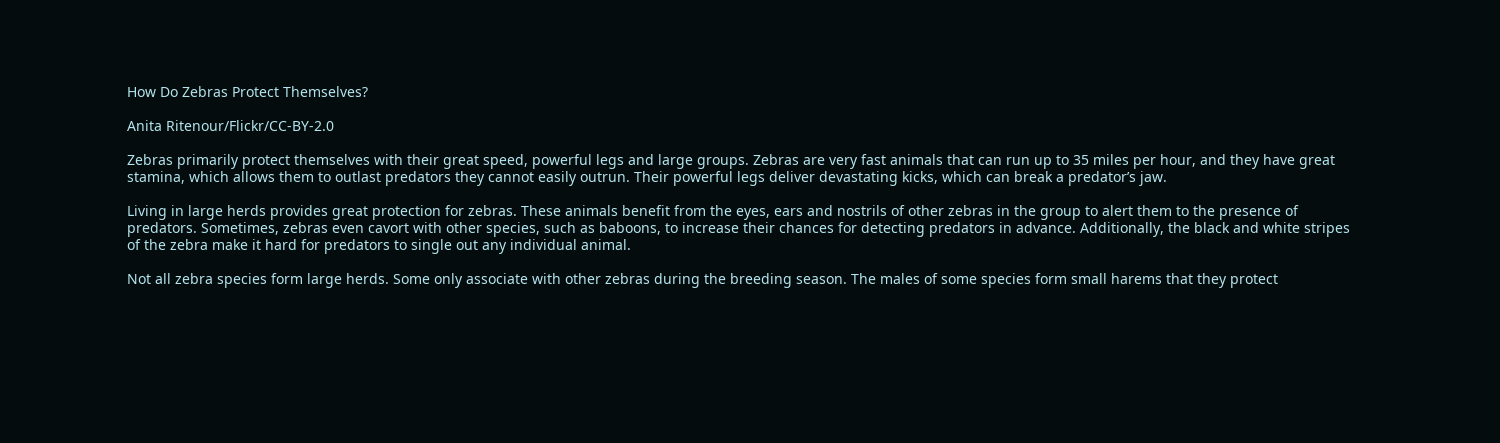How Do Zebras Protect Themselves?

Anita Ritenour/Flickr/CC-BY-2.0

Zebras primarily protect themselves with their great speed, powerful legs and large groups. Zebras are very fast animals that can run up to 35 miles per hour, and they have great stamina, which allows them to outlast predators they cannot easily outrun. Their powerful legs deliver devastating kicks, which can break a predator’s jaw.

Living in large herds provides great protection for zebras. These animals benefit from the eyes, ears and nostrils of other zebras in the group to alert them to the presence of predators. Sometimes, zebras even cavort with other species, such as baboons, to increase their chances for detecting predators in advance. Additionally, the black and white stripes of the zebra make it hard for predators to single out any individual animal.

Not all zebra species form large herds. Some only associate with other zebras during the breeding season. The males of some species form small harems that they protect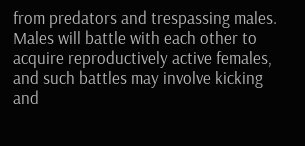from predators and trespassing males. Males will battle with each other to acquire reproductively active females, and such battles may involve kicking and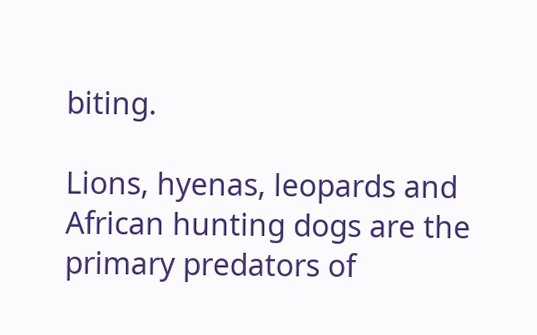biting.

Lions, hyenas, leopards and African hunting dogs are the primary predators of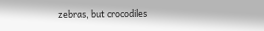zebras, but crocodiles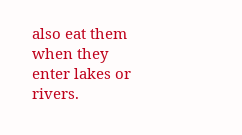also eat them when they enter lakes or rivers.